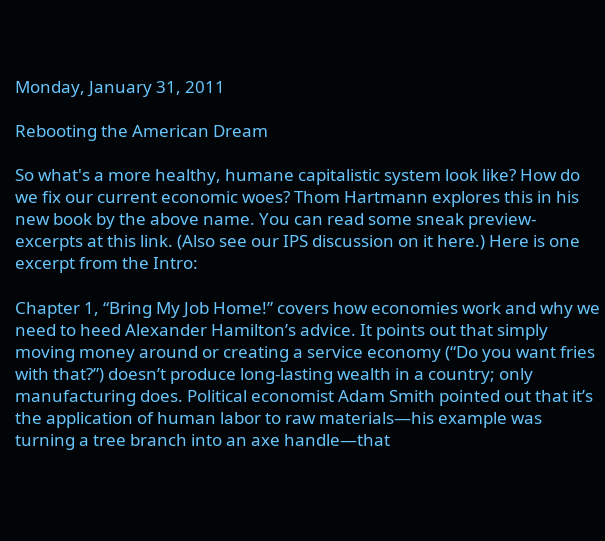Monday, January 31, 2011

Rebooting the American Dream

So what's a more healthy, humane capitalistic system look like? How do we fix our current economic woes? Thom Hartmann explores this in his new book by the above name. You can read some sneak preview-excerpts at this link. (Also see our IPS discussion on it here.) Here is one excerpt from the Intro:

Chapter 1, “Bring My Job Home!” covers how economies work and why we need to heed Alexander Hamilton’s advice. It points out that simply moving money around or creating a service economy (“Do you want fries with that?”) doesn’t produce long-lasting wealth in a country; only manufacturing does. Political economist Adam Smith pointed out that it’s the application of human labor to raw materials—his example was turning a tree branch into an axe handle—that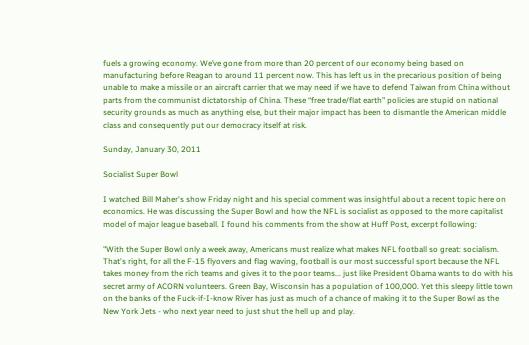fuels a growing economy. We’ve gone from more than 20 percent of our economy being based on manufacturing before Reagan to around 11 percent now. This has left us in the precarious position of being unable to make a missile or an aircraft carrier that we may need if we have to defend Taiwan from China without parts from the communist dictatorship of China. These “free trade/flat earth” policies are stupid on national security grounds as much as anything else, but their major impact has been to dismantle the American middle class and consequently put our democracy itself at risk.

Sunday, January 30, 2011

Socialist Super Bowl

I watched Bill Maher's show Friday night and his special comment was insightful about a recent topic here on economics. He was discussing the Super Bowl and how the NFL is socialist as opposed to the more capitalist model of major league baseball. I found his comments from the show at Huff Post, excerpt following:

"With the Super Bowl only a week away, Americans must realize what makes NFL football so great: socialism. That's right, for all the F-15 flyovers and flag waving, football is our most successful sport because the NFL takes money from the rich teams and gives it to the poor teams... just like President Obama wants to do with his secret army of ACORN volunteers. Green Bay, Wisconsin has a population of 100,000. Yet this sleepy little town on the banks of the Fuck-if-I-know River has just as much of a chance of making it to the Super Bowl as the New York Jets - who next year need to just shut the hell up and play.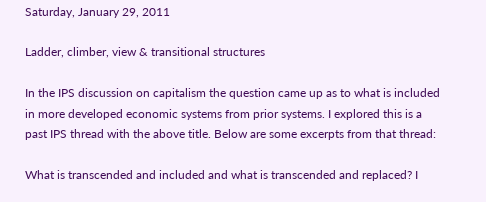Saturday, January 29, 2011

Ladder, climber, view & transitional structures

In the IPS discussion on capitalism the question came up as to what is included in more developed economic systems from prior systems. I explored this is a past IPS thread with the above title. Below are some excerpts from that thread:

What is transcended and included and what is transcended and replaced? I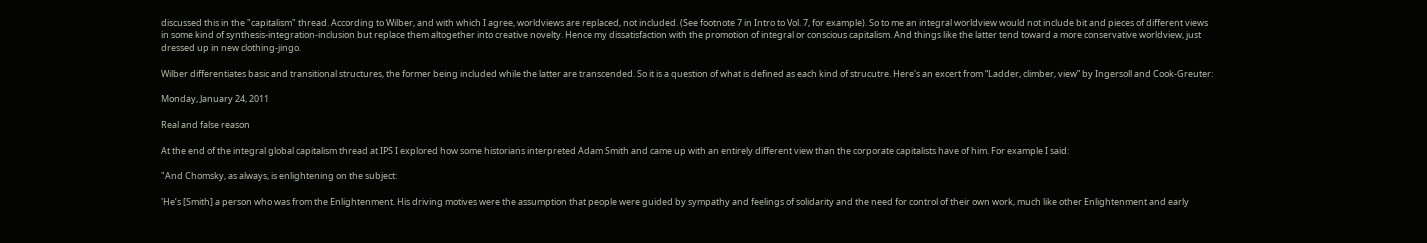discussed this in the "capitalism" thread. According to Wilber, and with which I agree, worldviews are replaced, not included. (See footnote 7 in Intro to Vol. 7, for example). So to me an integral worldview would not include bit and pieces of different views in some kind of synthesis-integration-inclusion but replace them altogether into creative novelty. Hence my dissatisfaction with the promotion of integral or conscious capitalism. And things like the latter tend toward a more conservative worldview, just dressed up in new clothing-jingo.

Wilber differentiates basic and transitional structures, the former being included while the latter are transcended. So it is a question of what is defined as each kind of strucutre. Here's an excert from “Ladder, climber, view” by Ingersoll and Cook-Greuter:

Monday, January 24, 2011

Real and false reason

At the end of the integral global capitalism thread at IPS I explored how some historians interpreted Adam Smith and came up with an entirely different view than the corporate capitalists have of him. For example I said:

"And Chomsky, as always, is enlightening on the subject:

'He’s [Smith] a person who was from the Enlightenment. His driving motives were the assumption that people were guided by sympathy and feelings of solidarity and the need for control of their own work, much like other Enlightenment and early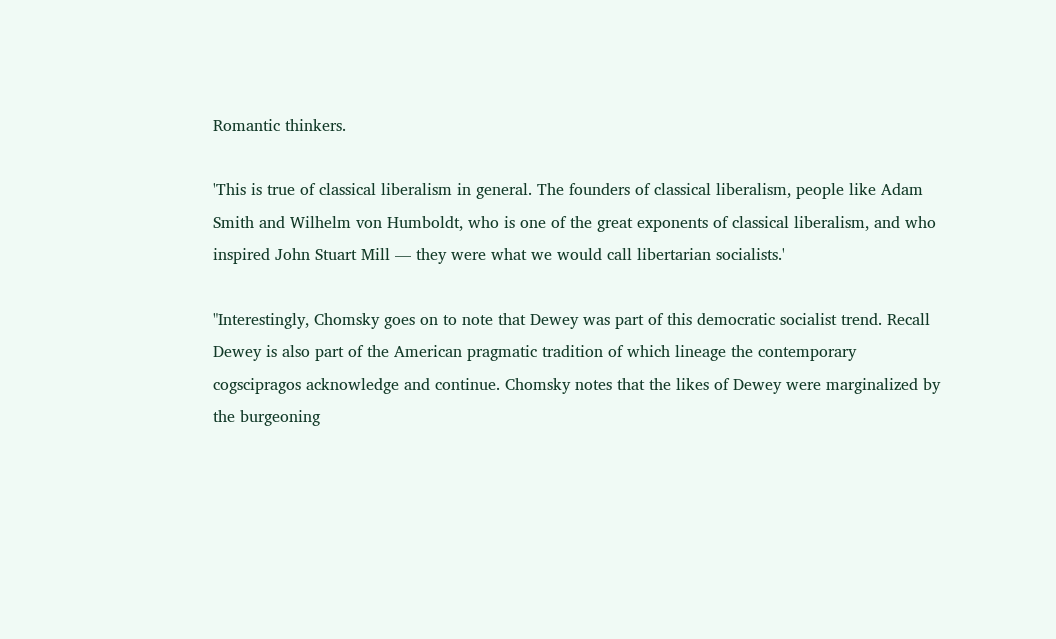Romantic thinkers.

'This is true of classical liberalism in general. The founders of classical liberalism, people like Adam Smith and Wilhelm von Humboldt, who is one of the great exponents of classical liberalism, and who inspired John Stuart Mill — they were what we would call libertarian socialists.'

"Interestingly, Chomsky goes on to note that Dewey was part of this democratic socialist trend. Recall Dewey is also part of the American pragmatic tradition of which lineage the contemporary cogscipragos acknowledge and continue. Chomsky notes that the likes of Dewey were marginalized by the burgeoning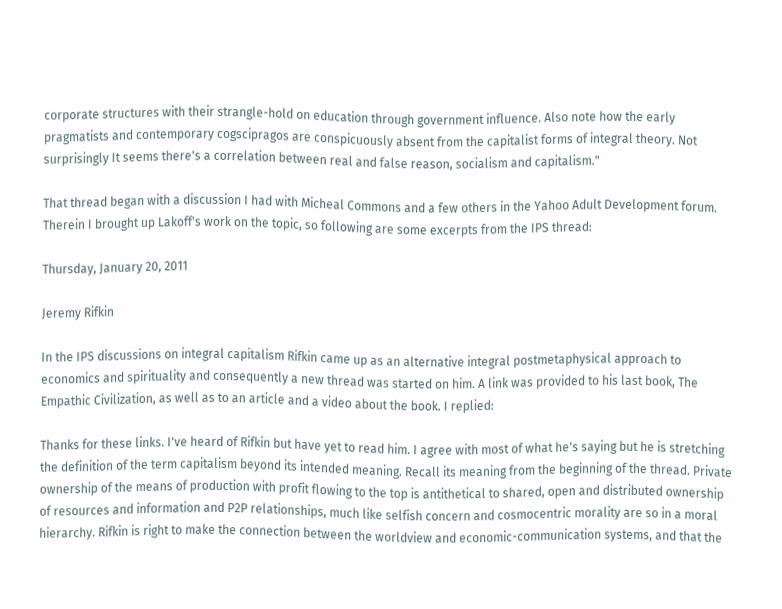corporate structures with their strangle-hold on education through government influence. Also note how the early pragmatists and contemporary cogscipragos are conspicuously absent from the capitalist forms of integral theory. Not surprisingly It seems there's a correlation between real and false reason, socialism and capitalism."

That thread began with a discussion I had with Micheal Commons and a few others in the Yahoo Adult Development forum. Therein I brought up Lakoff's work on the topic, so following are some excerpts from the IPS thread:

Thursday, January 20, 2011

Jeremy Rifkin

In the IPS discussions on integral capitalism Rifkin came up as an alternative integral postmetaphysical approach to economics and spirituality and consequently a new thread was started on him. A link was provided to his last book, The Empathic Civilization, as well as to an article and a video about the book. I replied:

Thanks for these links. I've heard of Rifkin but have yet to read him. I agree with most of what he's saying but he is stretching the definition of the term capitalism beyond its intended meaning. Recall its meaning from the beginning of the thread. Private ownership of the means of production with profit flowing to the top is antithetical to shared, open and distributed ownership of resources and information and P2P relationships, much like selfish concern and cosmocentric morality are so in a moral hierarchy. Rifkin is right to make the connection between the worldview and economic-communication systems, and that the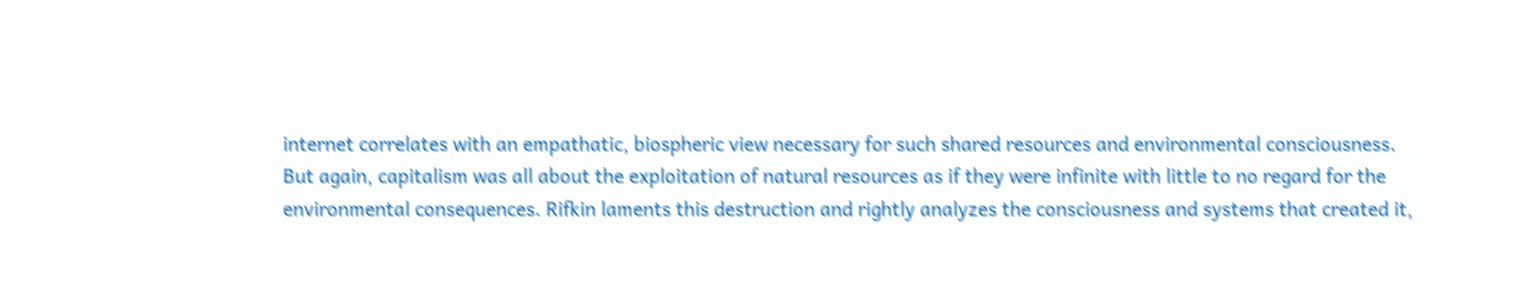internet correlates with an empathatic, biospheric view necessary for such shared resources and environmental consciousness. But again, capitalism was all about the exploitation of natural resources as if they were infinite with little to no regard for the environmental consequences. Rifkin laments this destruction and rightly analyzes the consciousness and systems that created it,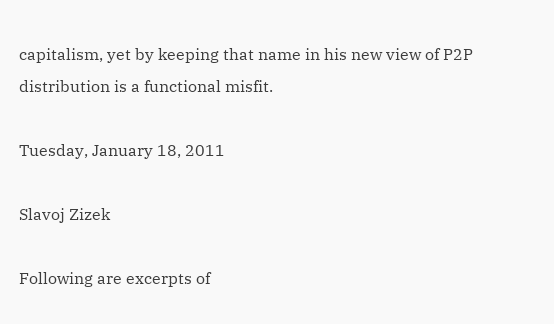capitalism, yet by keeping that name in his new view of P2P distribution is a functional misfit.

Tuesday, January 18, 2011

Slavoj Zizek

Following are excerpts of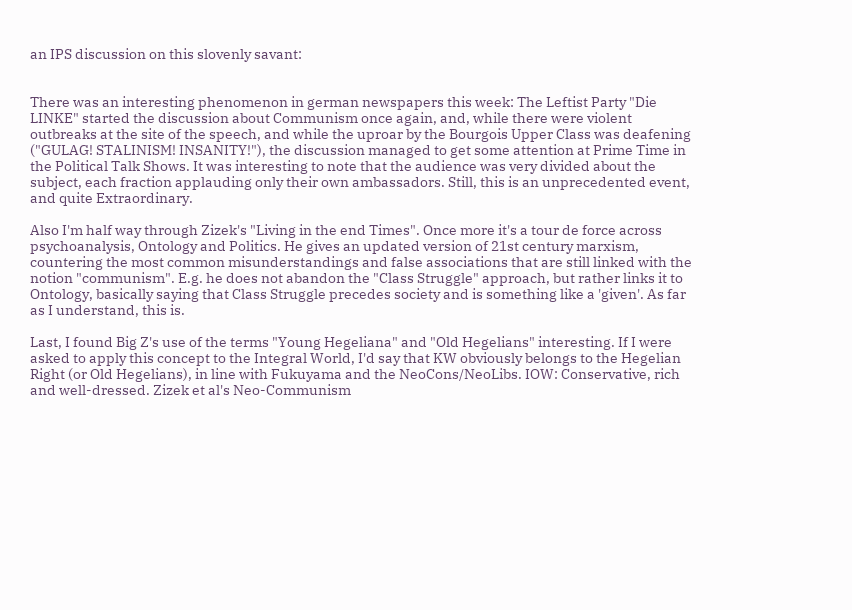an IPS discussion on this slovenly savant:


There was an interesting phenomenon in german newspapers this week: The Leftist Party "Die LINKE" started the discussion about Communism once again, and, while there were violent outbreaks at the site of the speech, and while the uproar by the Bourgois Upper Class was deafening ("GULAG! STALINISM! INSANITY!"), the discussion managed to get some attention at Prime Time in the Political Talk Shows. It was interesting to note that the audience was very divided about the subject, each fraction applauding only their own ambassadors. Still, this is an unprecedented event, and quite Extraordinary.

Also I'm half way through Zizek's "Living in the end Times". Once more it's a tour de force across psychoanalysis, Ontology and Politics. He gives an updated version of 21st century marxism, countering the most common misunderstandings and false associations that are still linked with the notion "communism". E.g. he does not abandon the "Class Struggle" approach, but rather links it to Ontology, basically saying that Class Struggle precedes society and is something like a 'given'. As far as I understand, this is.

Last, I found Big Z's use of the terms "Young Hegeliana" and "Old Hegelians" interesting. If I were asked to apply this concept to the Integral World, I'd say that KW obviously belongs to the Hegelian Right (or Old Hegelians), in line with Fukuyama and the NeoCons/NeoLibs. IOW: Conservative, rich and well-dressed. Zizek et al's Neo-Communism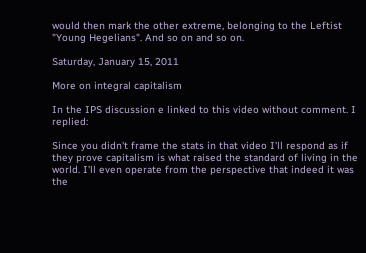would then mark the other extreme, belonging to the Leftist "Young Hegelians". And so on and so on.

Saturday, January 15, 2011

More on integral capitalism

In the IPS discussion e linked to this video without comment. I replied:

Since you didn't frame the stats in that video I'll respond as if they prove capitalism is what raised the standard of living in the world. I'll even operate from the perspective that indeed it was the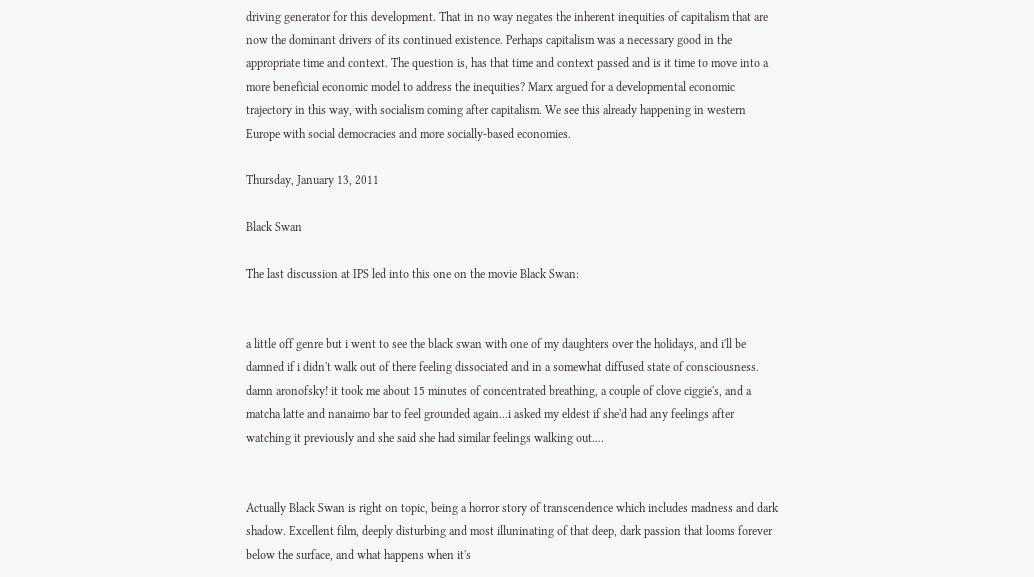driving generator for this development. That in no way negates the inherent inequities of capitalism that are now the dominant drivers of its continued existence. Perhaps capitalism was a necessary good in the appropriate time and context. The question is, has that time and context passed and is it time to move into a more beneficial economic model to address the inequities? Marx argued for a developmental economic trajectory in this way, with socialism coming after capitalism. We see this already happening in western Europe with social democracies and more socially-based economies.

Thursday, January 13, 2011

Black Swan

The last discussion at IPS led into this one on the movie Black Swan:


a little off genre but i went to see the black swan with one of my daughters over the holidays, and i'll be damned if i didn't walk out of there feeling dissociated and in a somewhat diffused state of consciousness. damn aronofsky! it took me about 15 minutes of concentrated breathing, a couple of clove ciggie's, and a matcha latte and nanaimo bar to feel grounded again...i asked my eldest if she'd had any feelings after watching it previously and she said she had similar feelings walking out....


Actually Black Swan is right on topic, being a horror story of transcendence which includes madness and dark shadow. Excellent film, deeply disturbing and most illuninating of that deep, dark passion that looms forever below the surface, and what happens when it's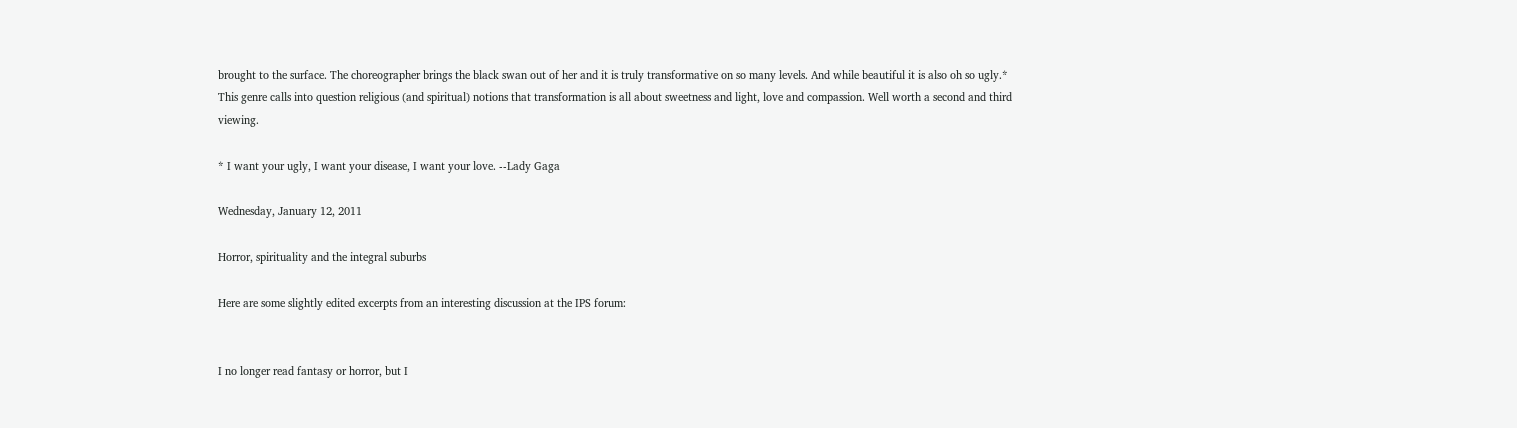brought to the surface. The choreographer brings the black swan out of her and it is truly transformative on so many levels. And while beautiful it is also oh so ugly.* This genre calls into question religious (and spiritual) notions that transformation is all about sweetness and light, love and compassion. Well worth a second and third viewing.

* I want your ugly, I want your disease, I want your love. --Lady Gaga

Wednesday, January 12, 2011

Horror, spirituality and the integral suburbs

Here are some slightly edited excerpts from an interesting discussion at the IPS forum:


I no longer read fantasy or horror, but I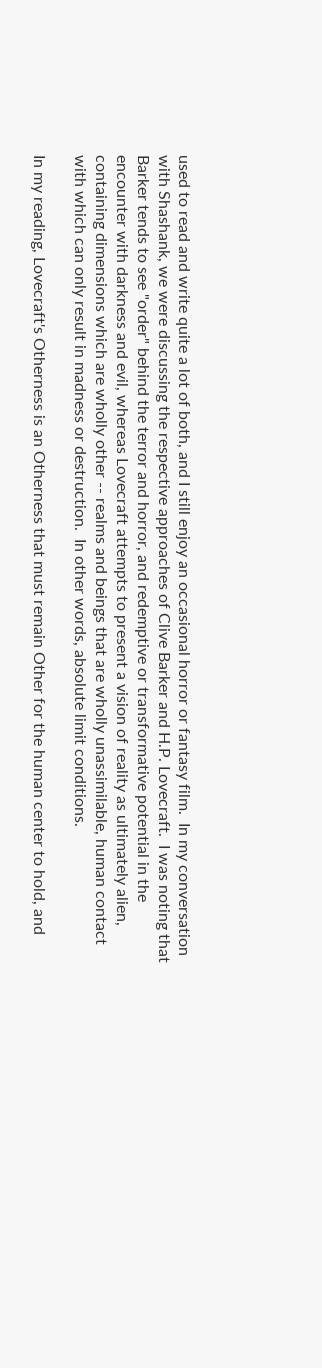used to read and write quite a lot of both, and I still enjoy an occasional horror or fantasy film.  In my conversation with Shashank, we were discussing the respective approaches of Clive Barker and H.P. Lovecraft.  I was noting that Barker tends to see "order" behind the terror and horror, and redemptive or transformative potential in the encounter with darkness and evil, whereas Lovecraft attempts to present a vision of reality as ultimately alien, containing dimensions which are wholly other -- realms and beings that are wholly unassimilable, human contact with which can only result in madness or destruction.  In other words, absolute limit conditions.

In my reading, Lovecraft's Otherness is an Otherness that must remain Other for the human center to hold, and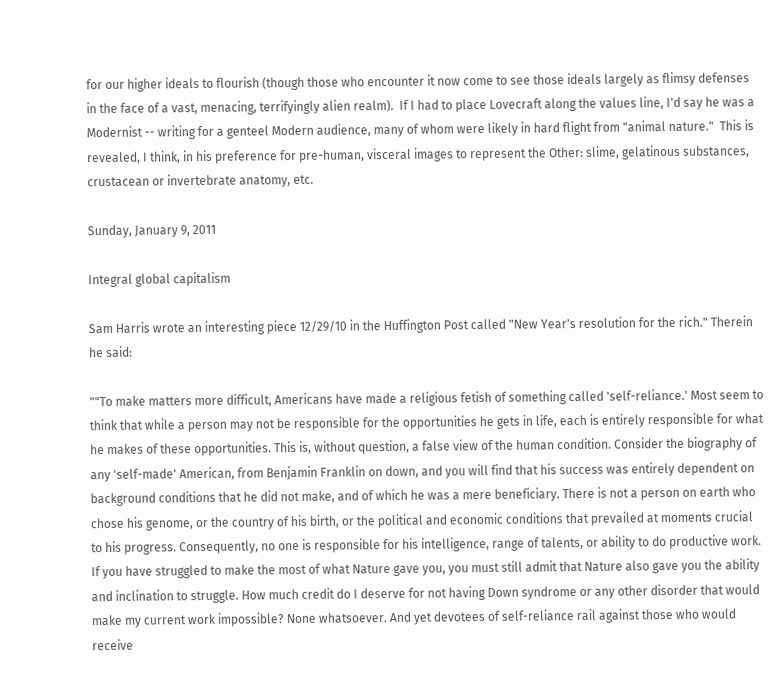for our higher ideals to flourish (though those who encounter it now come to see those ideals largely as flimsy defenses in the face of a vast, menacing, terrifyingly alien realm).  If I had to place Lovecraft along the values line, I'd say he was a Modernist -- writing for a genteel Modern audience, many of whom were likely in hard flight from "animal nature."  This is revealed, I think, in his preference for pre-human, visceral images to represent the Other: slime, gelatinous substances, crustacean or invertebrate anatomy, etc.

Sunday, January 9, 2011

Integral global capitalism

Sam Harris wrote an interesting piece 12/29/10 in the Huffington Post called "New Year's resolution for the rich." Therein he said:

""To make matters more difficult, Americans have made a religious fetish of something called 'self-reliance.' Most seem to think that while a person may not be responsible for the opportunities he gets in life, each is entirely responsible for what he makes of these opportunities. This is, without question, a false view of the human condition. Consider the biography of any 'self-made' American, from Benjamin Franklin on down, and you will find that his success was entirely dependent on background conditions that he did not make, and of which he was a mere beneficiary. There is not a person on earth who chose his genome, or the country of his birth, or the political and economic conditions that prevailed at moments crucial to his progress. Consequently, no one is responsible for his intelligence, range of talents, or ability to do productive work. If you have struggled to make the most of what Nature gave you, you must still admit that Nature also gave you the ability and inclination to struggle. How much credit do I deserve for not having Down syndrome or any other disorder that would make my current work impossible? None whatsoever. And yet devotees of self-reliance rail against those who would receive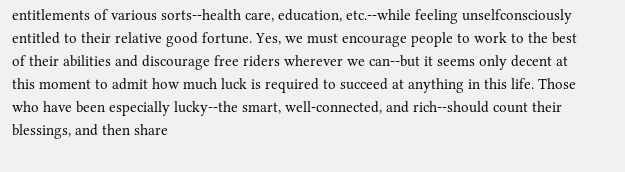entitlements of various sorts--health care, education, etc.--while feeling unselfconsciously entitled to their relative good fortune. Yes, we must encourage people to work to the best of their abilities and discourage free riders wherever we can--but it seems only decent at this moment to admit how much luck is required to succeed at anything in this life. Those who have been especially lucky--the smart, well-connected, and rich--should count their blessings, and then share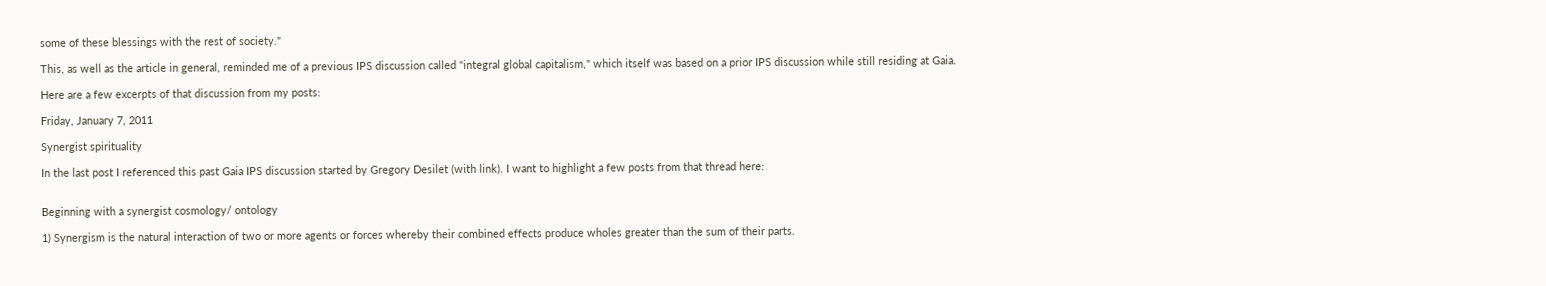some of these blessings with the rest of society."

This, as well as the article in general, reminded me of a previous IPS discussion called "integral global capitalism," which itself was based on a prior IPS discussion while still residing at Gaia.

Here are a few excerpts of that discussion from my posts:

Friday, January 7, 2011

Synergist spirituality

In the last post I referenced this past Gaia IPS discussion started by Gregory Desilet (with link). I want to highlight a few posts from that thread here:


Beginning with a synergist cosmology/ ontology

1) Synergism is the natural interaction of two or more agents or forces whereby their combined effects produce wholes greater than the sum of their parts.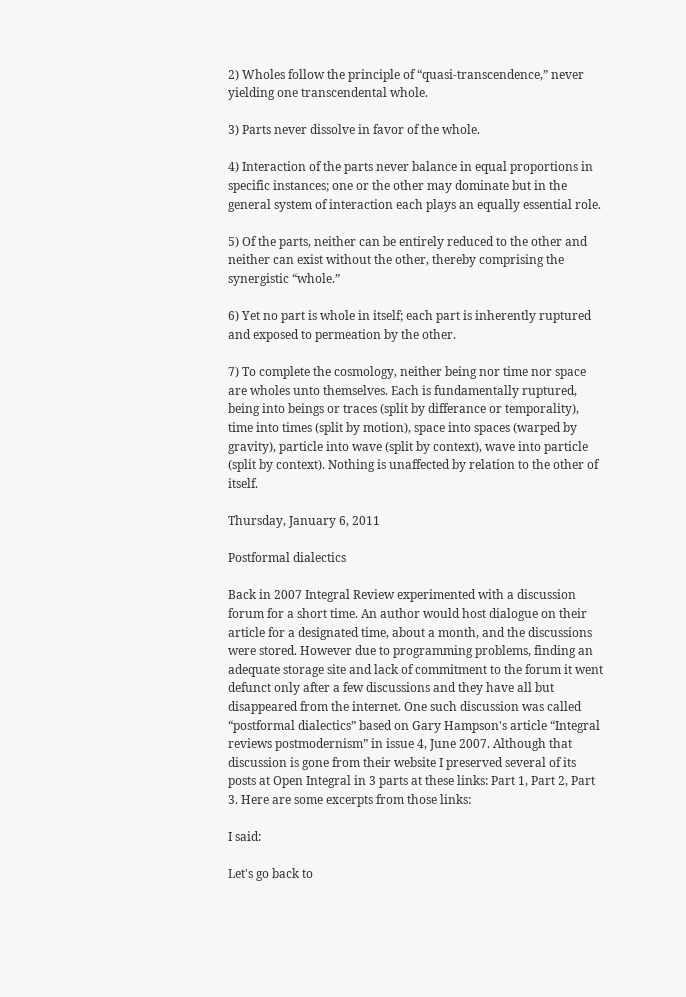2) Wholes follow the principle of “quasi-transcendence,” never yielding one transcendental whole.

3) Parts never dissolve in favor of the whole.

4) Interaction of the parts never balance in equal proportions in specific instances; one or the other may dominate but in the general system of interaction each plays an equally essential role.

5) Of the parts, neither can be entirely reduced to the other and neither can exist without the other, thereby comprising the synergistic “whole.”

6) Yet no part is whole in itself; each part is inherently ruptured and exposed to permeation by the other.

7) To complete the cosmology, neither being nor time nor space are wholes unto themselves. Each is fundamentally ruptured, being into beings or traces (split by differance or temporality), time into times (split by motion), space into spaces (warped by gravity), particle into wave (split by context), wave into particle (split by context). Nothing is unaffected by relation to the other of itself.

Thursday, January 6, 2011

Postformal dialectics

Back in 2007 Integral Review experimented with a discussion forum for a short time. An author would host dialogue on their article for a designated time, about a month, and the discussions were stored. However due to programming problems, finding an adequate storage site and lack of commitment to the forum it went defunct only after a few discussions and they have all but disappeared from the internet. One such discussion was called “postformal dialectics” based on Gary Hampson's article “Integral reviews postmodernism” in issue 4, June 2007. Although that discussion is gone from their website I preserved several of its posts at Open Integral in 3 parts at these links: Part 1, Part 2, Part 3. Here are some excerpts from those links:

I said:

Let's go back to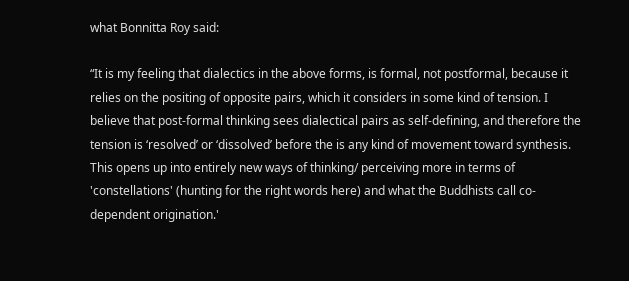what Bonnitta Roy said:

“It is my feeling that dialectics in the above forms, is formal, not postformal, because it relies on the positing of opposite pairs, which it considers in some kind of tension. I believe that post-formal thinking sees dialectical pairs as self-defining, and therefore the tension is ‘resolved’ or ‘dissolved’ before the is any kind of movement toward synthesis. This opens up into entirely new ways of thinking/ perceiving more in terms of 'constellations' (hunting for the right words here) and what the Buddhists call co-dependent origination.'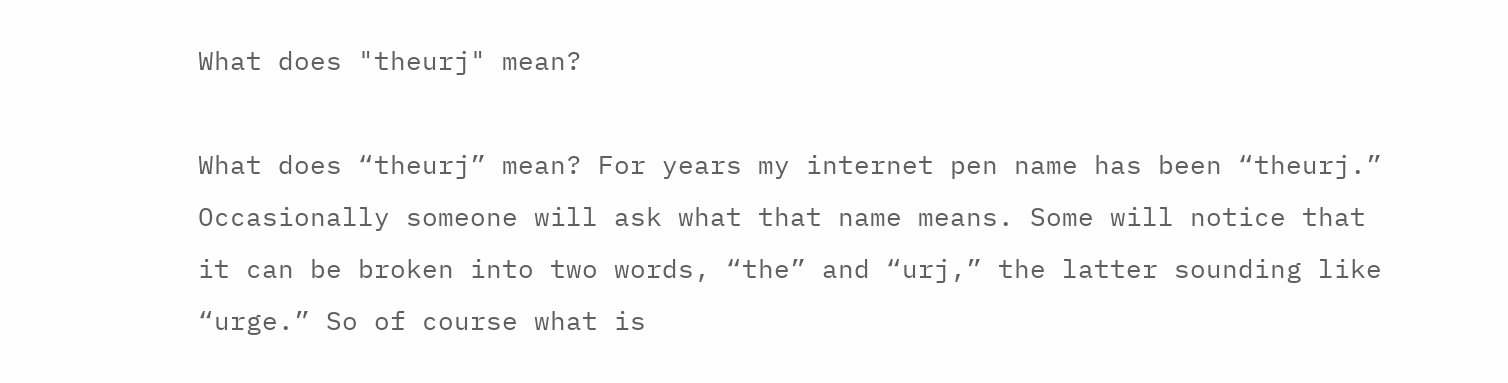What does "theurj" mean?

What does “theurj” mean? For years my internet pen name has been “theurj.” Occasionally someone will ask what that name means. Some will notice that it can be broken into two words, “the” and “urj,” the latter sounding like “urge.” So of course what is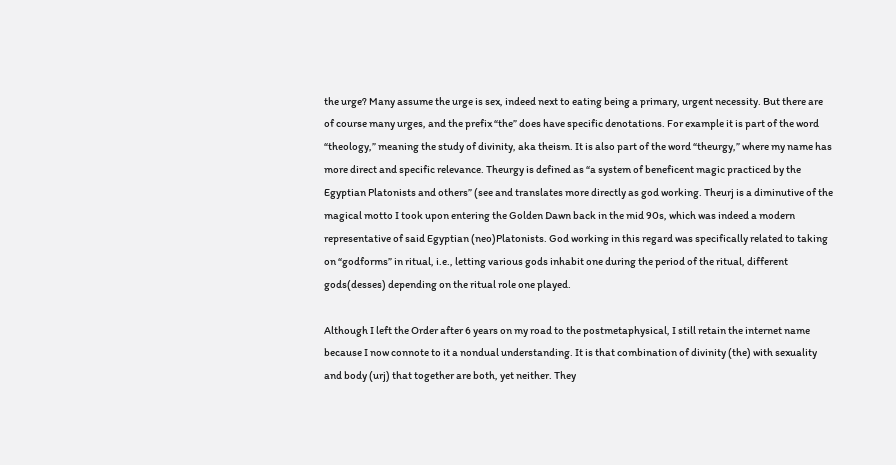the urge? Many assume the urge is sex, indeed next to eating being a primary, urgent necessity. But there are of course many urges, and the prefix “the” does have specific denotations. For example it is part of the word “theology,” meaning the study of divinity, aka theism. It is also part of the word “theurgy,” where my name has more direct and specific relevance. Theurgy is defined as “a system of beneficent magic practiced by the Egyptian Platonists and others” (see and translates more directly as god working. Theurj is a diminutive of the magical motto I took upon entering the Golden Dawn back in the mid 90s, which was indeed a modern representative of said Egyptian (neo)Platonists. God working in this regard was specifically related to taking on “godforms” in ritual, i.e., letting various gods inhabit one during the period of the ritual, different gods(desses) depending on the ritual role one played.

Although I left the Order after 6 years on my road to the postmetaphysical, I still retain the internet name because I now connote to it a nondual understanding. It is that combination of divinity (the) with sexuality and body (urj) that together are both, yet neither. They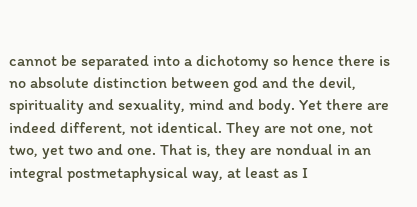cannot be separated into a dichotomy so hence there is no absolute distinction between god and the devil, spirituality and sexuality, mind and body. Yet there are indeed different, not identical. They are not one, not two, yet two and one. That is, they are nondual in an integral postmetaphysical way, at least as I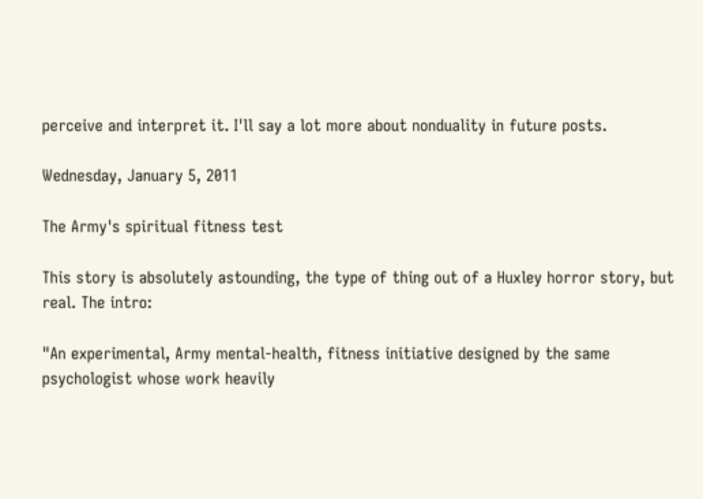perceive and interpret it. I'll say a lot more about nonduality in future posts.

Wednesday, January 5, 2011

The Army's spiritual fitness test

This story is absolutely astounding, the type of thing out of a Huxley horror story, but real. The intro:

"An experimental, Army mental-health, fitness initiative designed by the same psychologist whose work heavily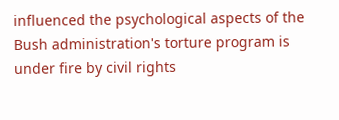influenced the psychological aspects of the Bush administration's torture program is under fire by civil rights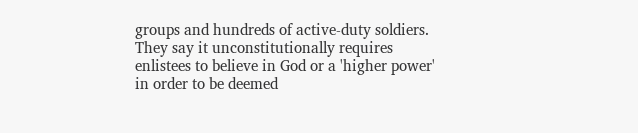groups and hundreds of active-duty soldiers. They say it unconstitutionally requires enlistees to believe in God or a 'higher power' in order to be deemed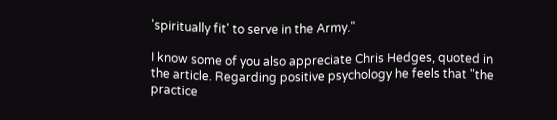'spiritually fit' to serve in the Army."

I know some of you also appreciate Chris Hedges, quoted in the article. Regarding positive psychology he feels that "the practice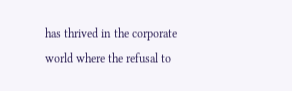has thrived in the corporate world where the refusal to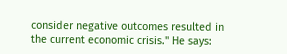consider negative outcomes resulted in the current economic crisis." He says: